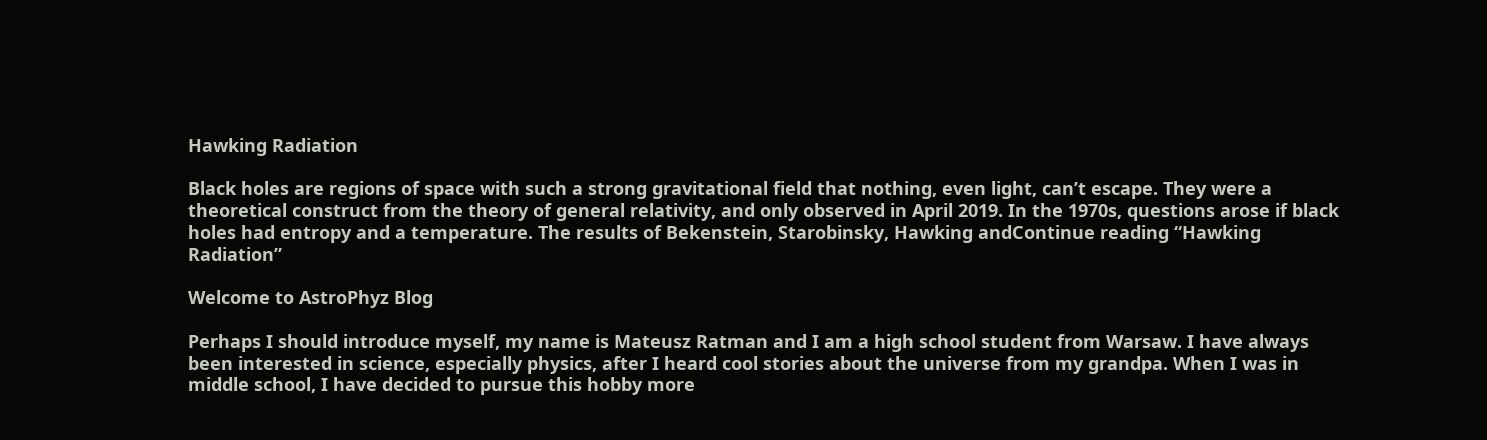Hawking Radiation

Black holes are regions of space with such a strong gravitational field that nothing, even light, can’t escape. They were a theoretical construct from the theory of general relativity, and only observed in April 2019. In the 1970s, questions arose if black holes had entropy and a temperature. The results of Bekenstein, Starobinsky, Hawking andContinue reading “Hawking Radiation”

Welcome to AstroPhyz Blog

Perhaps I should introduce myself, my name is Mateusz Ratman and I am a high school student from Warsaw. I have always been interested in science, especially physics, after I heard cool stories about the universe from my grandpa. When I was in middle school, I have decided to pursue this hobby more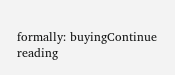formally: buyingContinue reading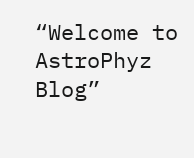“Welcome to AstroPhyz Blog”